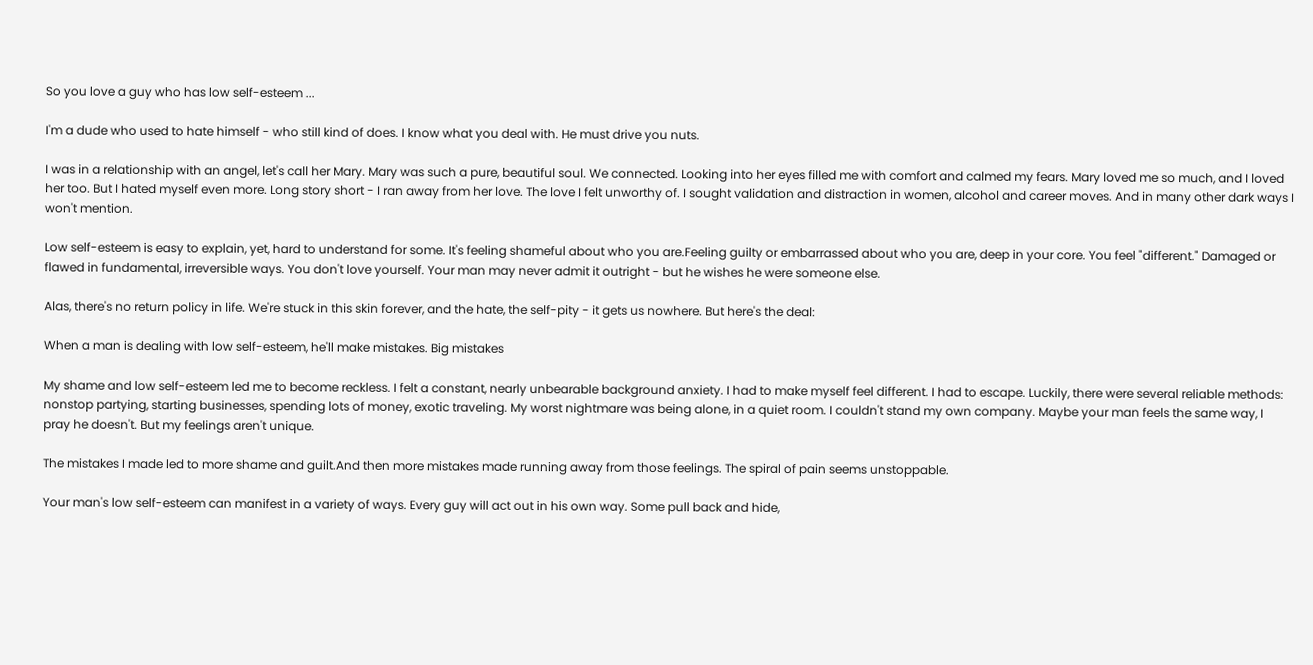So you love a guy who has low self-esteem ...

I'm a dude who used to hate himself - who still kind of does. I know what you deal with. He must drive you nuts.

I was in a relationship with an angel, let's call her Mary. Mary was such a pure, beautiful soul. We connected. Looking into her eyes filled me with comfort and calmed my fears. Mary loved me so much, and I loved her too. But I hated myself even more. Long story short - I ran away from her love. The love I felt unworthy of. I sought validation and distraction in women, alcohol and career moves. And in many other dark ways I won't mention.

Low self-esteem is easy to explain, yet, hard to understand for some. It's feeling shameful about who you are.Feeling guilty or embarrassed about who you are, deep in your core. You feel "different." Damaged or flawed in fundamental, irreversible ways. You don't love yourself. Your man may never admit it outright - but he wishes he were someone else.

Alas, there's no return policy in life. We're stuck in this skin forever, and the hate, the self-pity - it gets us nowhere. But here's the deal:

When a man is dealing with low self-esteem, he'll make mistakes. Big mistakes

My shame and low self-esteem led me to become reckless. I felt a constant, nearly unbearable background anxiety. I had to make myself feel different. I had to escape. Luckily, there were several reliable methods: nonstop partying, starting businesses, spending lots of money, exotic traveling. My worst nightmare was being alone, in a quiet room. I couldn't stand my own company. Maybe your man feels the same way, I pray he doesn't. But my feelings aren't unique.

The mistakes I made led to more shame and guilt.And then more mistakes made running away from those feelings. The spiral of pain seems unstoppable.

Your man's low self-esteem can manifest in a variety of ways. Every guy will act out in his own way. Some pull back and hide,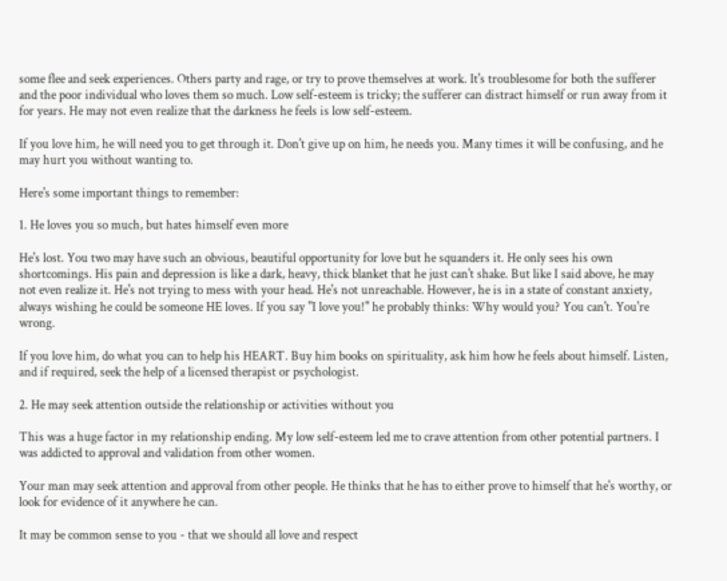some flee and seek experiences. Others party and rage, or try to prove themselves at work. It's troublesome for both the sufferer and the poor individual who loves them so much. Low self-esteem is tricky; the sufferer can distract himself or run away from it for years. He may not even realize that the darkness he feels is low self-esteem.

If you love him, he will need you to get through it. Don't give up on him, he needs you. Many times it will be confusing, and he may hurt you without wanting to.

Here's some important things to remember:

1. He loves you so much, but hates himself even more

He's lost. You two may have such an obvious, beautiful opportunity for love but he squanders it. He only sees his own shortcomings. His pain and depression is like a dark, heavy, thick blanket that he just can't shake. But like I said above, he may not even realize it. He's not trying to mess with your head. He's not unreachable. However, he is in a state of constant anxiety, always wishing he could be someone HE loves. If you say "I love you!" he probably thinks: Why would you? You can't. You're wrong.

If you love him, do what you can to help his HEART. Buy him books on spirituality, ask him how he feels about himself. Listen, and if required, seek the help of a licensed therapist or psychologist.

2. He may seek attention outside the relationship or activities without you

This was a huge factor in my relationship ending. My low self-esteem led me to crave attention from other potential partners. I was addicted to approval and validation from other women.

Your man may seek attention and approval from other people. He thinks that he has to either prove to himself that he's worthy, or look for evidence of it anywhere he can.

It may be common sense to you - that we should all love and respect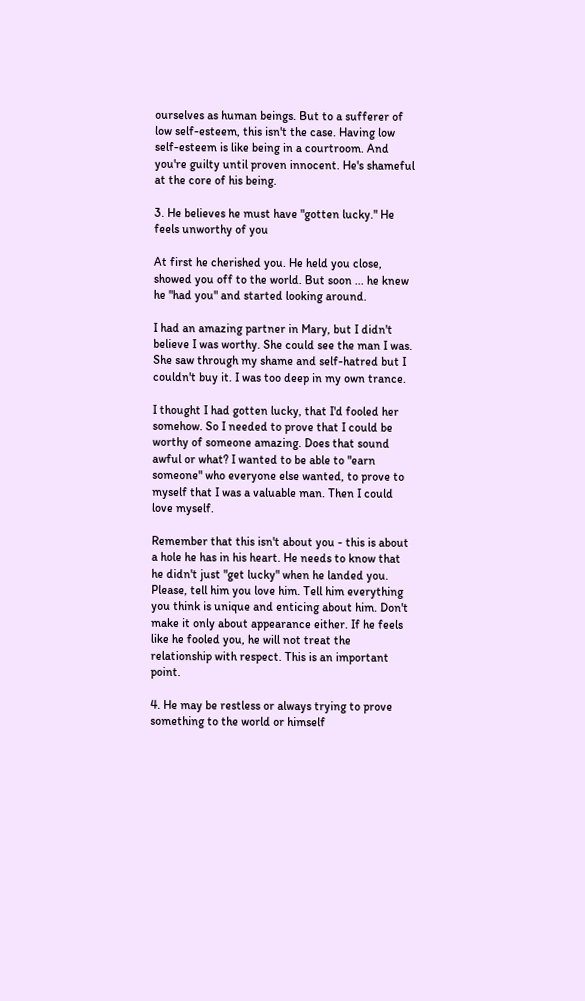ourselves as human beings. But to a sufferer of low self-esteem, this isn't the case. Having low self-esteem is like being in a courtroom. And you're guilty until proven innocent. He's shameful at the core of his being.

3. He believes he must have "gotten lucky." He feels unworthy of you

At first he cherished you. He held you close, showed you off to the world. But soon ... he knew he "had you" and started looking around.

I had an amazing partner in Mary, but I didn't believe I was worthy. She could see the man I was. She saw through my shame and self-hatred but I couldn't buy it. I was too deep in my own trance.

I thought I had gotten lucky, that I'd fooled her somehow. So I needed to prove that I could be worthy of someone amazing. Does that sound awful or what? I wanted to be able to "earn someone" who everyone else wanted, to prove to myself that I was a valuable man. Then I could love myself.

Remember that this isn't about you - this is about a hole he has in his heart. He needs to know that he didn't just "get lucky" when he landed you. Please, tell him you love him. Tell him everything you think is unique and enticing about him. Don't make it only about appearance either. If he feels like he fooled you, he will not treat the relationship with respect. This is an important point.

4. He may be restless or always trying to prove something to the world or himself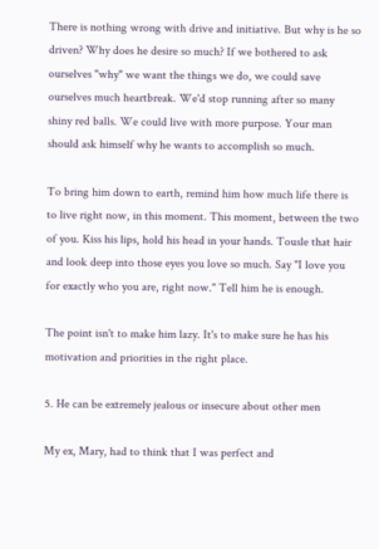There is nothing wrong with drive and initiative. But why is he so driven? Why does he desire so much? If we bothered to ask ourselves "why" we want the things we do, we could save ourselves much heartbreak. We'd stop running after so many shiny red balls. We could live with more purpose. Your man should ask himself why he wants to accomplish so much.

To bring him down to earth, remind him how much life there is to live right now, in this moment. This moment, between the two of you. Kiss his lips, hold his head in your hands. Tousle that hair and look deep into those eyes you love so much. Say "I love you for exactly who you are, right now." Tell him he is enough.

The point isn't to make him lazy. It's to make sure he has his motivation and priorities in the right place.

5. He can be extremely jealous or insecure about other men

My ex, Mary, had to think that I was perfect and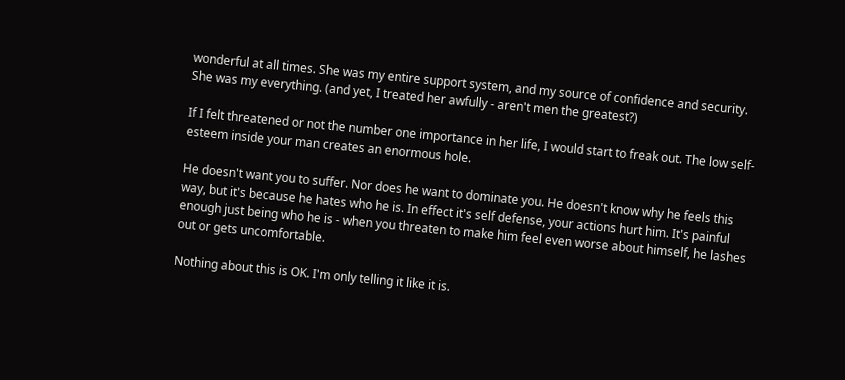wonderful at all times. She was my entire support system, and my source of confidence and security. She was my everything. (and yet, I treated her awfully - aren't men the greatest?)

If I felt threatened or not the number one importance in her life, I would start to freak out. The low self-esteem inside your man creates an enormous hole.

He doesn't want you to suffer. Nor does he want to dominate you. He doesn't know why he feels this way, but it's because he hates who he is. In effect it's self defense, your actions hurt him. It's painful enough just being who he is - when you threaten to make him feel even worse about himself, he lashes out or gets uncomfortable.

Nothing about this is OK. I'm only telling it like it is.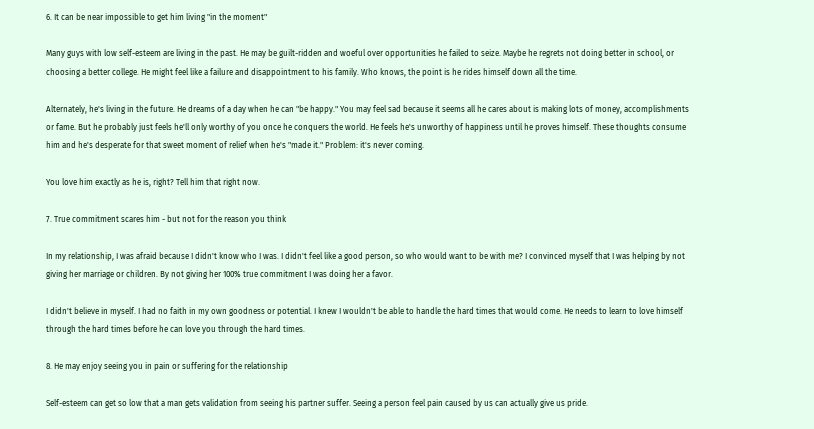6. It can be near impossible to get him living "in the moment"

Many guys with low self-esteem are living in the past. He may be guilt-ridden and woeful over opportunities he failed to seize. Maybe he regrets not doing better in school, or choosing a better college. He might feel like a failure and disappointment to his family. Who knows, the point is he rides himself down all the time.

Alternately, he's living in the future. He dreams of a day when he can "be happy." You may feel sad because it seems all he cares about is making lots of money, accomplishments or fame. But he probably just feels he'll only worthy of you once he conquers the world. He feels he's unworthy of happiness until he proves himself. These thoughts consume him and he's desperate for that sweet moment of relief when he's "made it." Problem: it's never coming.

You love him exactly as he is, right? Tell him that right now.

7. True commitment scares him - but not for the reason you think

In my relationship, I was afraid because I didn't know who I was. I didn't feel like a good person, so who would want to be with me? I convinced myself that I was helping by not giving her marriage or children. By not giving her 100% true commitment I was doing her a favor.

I didn't believe in myself. I had no faith in my own goodness or potential. I knew I wouldn't be able to handle the hard times that would come. He needs to learn to love himself through the hard times before he can love you through the hard times.

8. He may enjoy seeing you in pain or suffering for the relationship

Self-esteem can get so low that a man gets validation from seeing his partner suffer. Seeing a person feel pain caused by us can actually give us pride.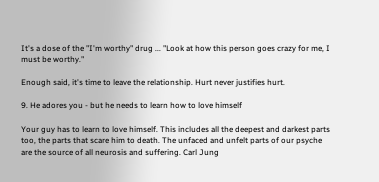It's a dose of the "I'm worthy" drug ... "Look at how this person goes crazy for me, I must be worthy."

Enough said, it's time to leave the relationship. Hurt never justifies hurt.

9. He adores you - but he needs to learn how to love himself

Your guy has to learn to love himself. This includes all the deepest and darkest parts too, the parts that scare him to death. The unfaced and unfelt parts of our psyche are the source of all neurosis and suffering. Carl Jung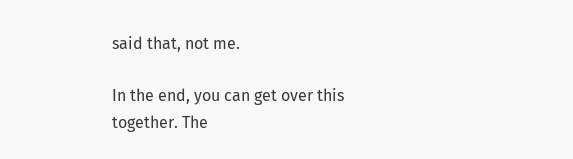said that, not me.

In the end, you can get over this together. The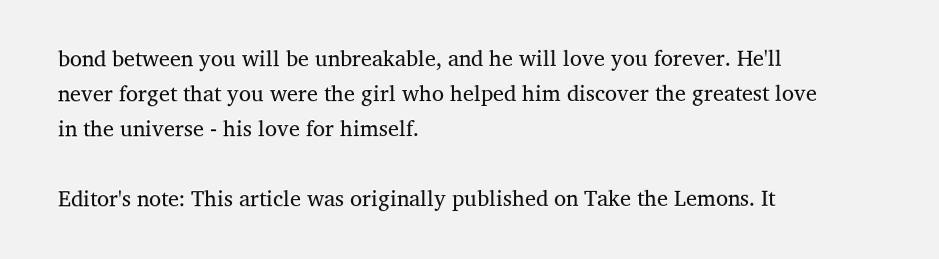bond between you will be unbreakable, and he will love you forever. He'll never forget that you were the girl who helped him discover the greatest love in the universe - his love for himself.

Editor's note: This article was originally published on Take the Lemons. It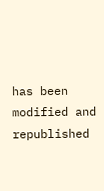has been modified and republished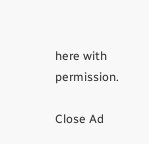here with permission.

Close Ad